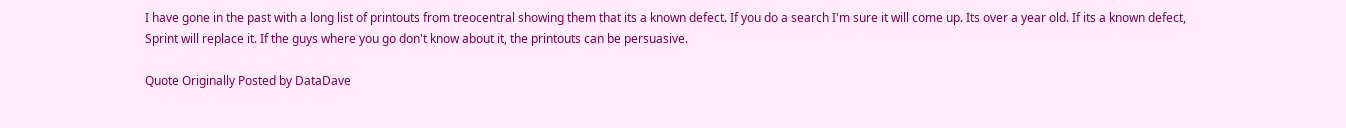I have gone in the past with a long list of printouts from treocentral showing them that its a known defect. If you do a search I'm sure it will come up. Its over a year old. If its a known defect, Sprint will replace it. If the guys where you go don't know about it, the printouts can be persuasive.

Quote Originally Posted by DataDave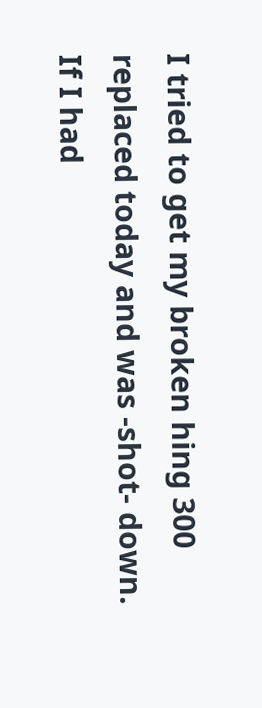I tried to get my broken hing 300 replaced today and was -shot- down. If I had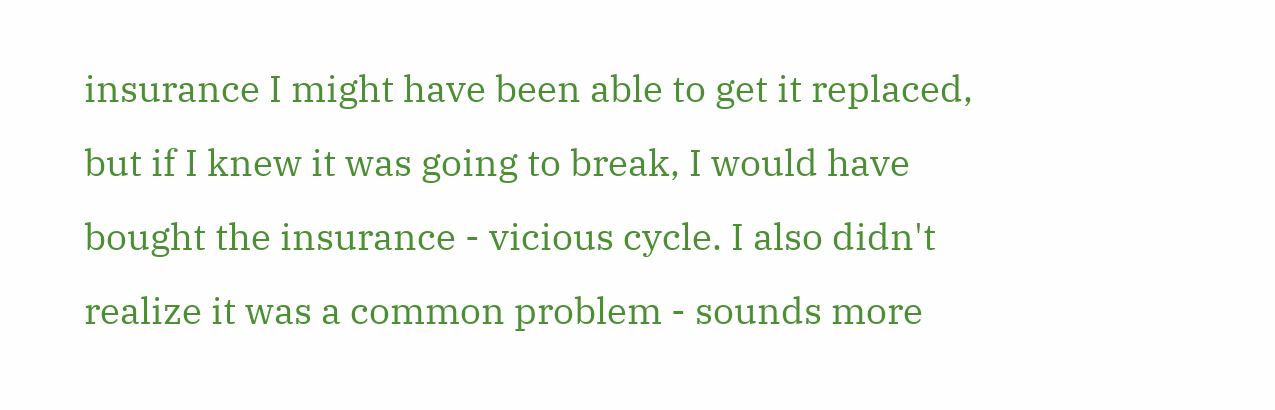insurance I might have been able to get it replaced, but if I knew it was going to break, I would have bought the insurance - vicious cycle. I also didn't realize it was a common problem - sounds more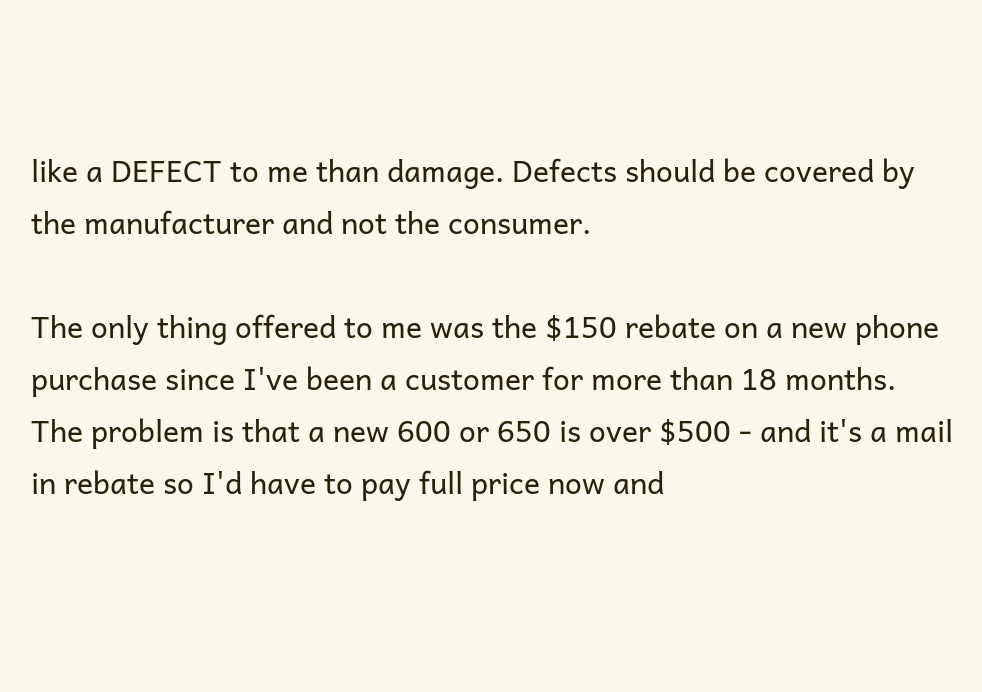like a DEFECT to me than damage. Defects should be covered by the manufacturer and not the consumer.

The only thing offered to me was the $150 rebate on a new phone purchase since I've been a customer for more than 18 months. The problem is that a new 600 or 650 is over $500 - and it's a mail in rebate so I'd have to pay full price now and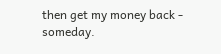then get my money back - someday.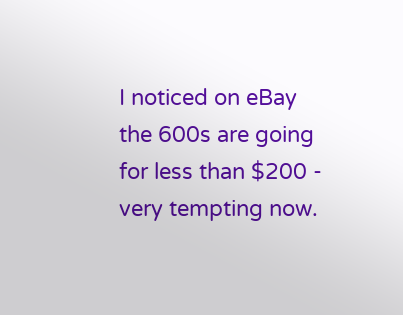I noticed on eBay the 600s are going for less than $200 - very tempting now.